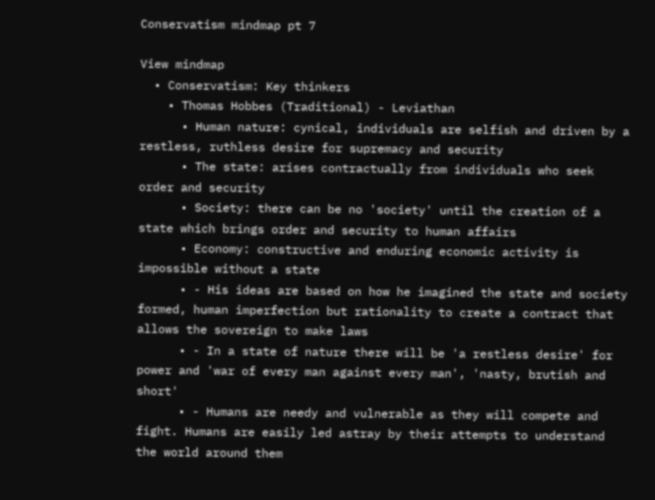Conservatism mindmap pt 7

View mindmap
  • Conservatism: Key thinkers
    • Thomas Hobbes (Traditional) - Leviathan
      • Human nature: cynical, individuals are selfish and driven by a restless, ruthless desire for supremacy and security
      • The state: arises contractually from individuals who seek order and security
      • Society: there can be no 'society' until the creation of a state which brings order and security to human affairs
      • Economy: constructive and enduring economic activity is impossible without a state
      • - His ideas are based on how he imagined the state and society formed, human imperfection but rationality to create a contract that allows the sovereign to make laws
      • - In a state of nature there will be 'a restless desire' for power and 'war of every man against every man', 'nasty, brutish and short'
      • - Humans are needy and vulnerable as they will compete and fight. Humans are easily led astray by their attempts to understand the world around them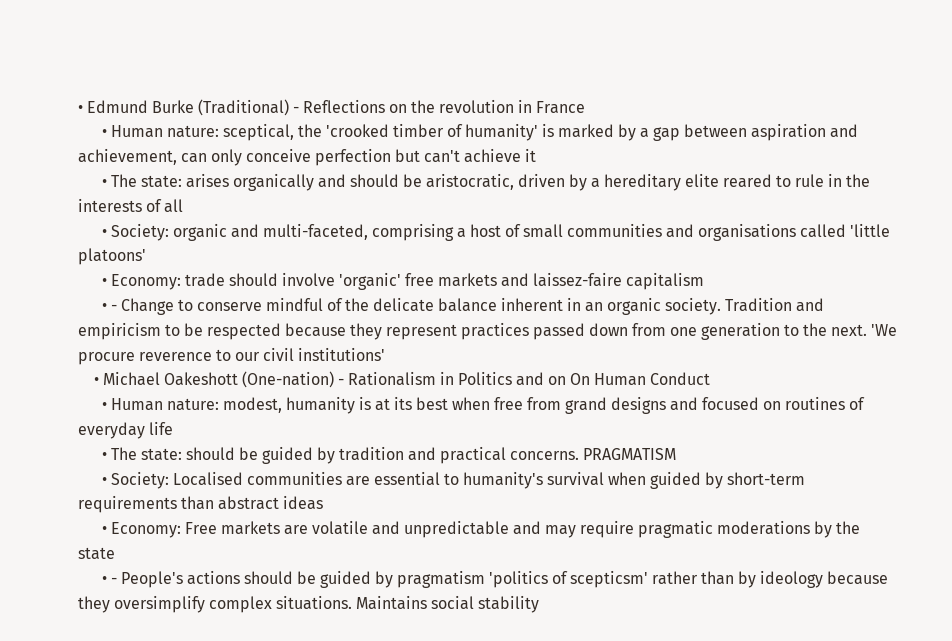• Edmund Burke (Traditional) - Reflections on the revolution in France
      • Human nature: sceptical, the 'crooked timber of humanity' is marked by a gap between aspiration and achievement, can only conceive perfection but can't achieve it
      • The state: arises organically and should be aristocratic, driven by a hereditary elite reared to rule in the interests of all
      • Society: organic and multi-faceted, comprising a host of small communities and organisations called 'little platoons'
      • Economy: trade should involve 'organic' free markets and laissez-faire capitalism
      • - Change to conserve mindful of the delicate balance inherent in an organic society. Tradition and empiricism to be respected because they represent practices passed down from one generation to the next. 'We procure reverence to our civil institutions'
    • Michael Oakeshott (One-nation) - Rationalism in Politics and on On Human Conduct
      • Human nature: modest, humanity is at its best when free from grand designs and focused on routines of everyday life
      • The state: should be guided by tradition and practical concerns. PRAGMATISM
      • Society: Localised communities are essential to humanity's survival when guided by short-term requirements than abstract ideas
      • Economy: Free markets are volatile and unpredictable and may require pragmatic moderations by the state
      • - People's actions should be guided by pragmatism 'politics of scepticsm' rather than by ideology because they oversimplify complex situations. Maintains social stability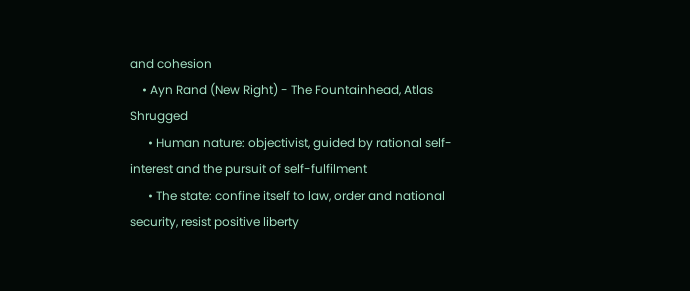and cohesion
    • Ayn Rand (New Right) - The Fountainhead, Atlas Shrugged
      • Human nature: objectivist, guided by rational self-interest and the pursuit of self-fulfilment
      • The state: confine itself to law, order and national security, resist positive liberty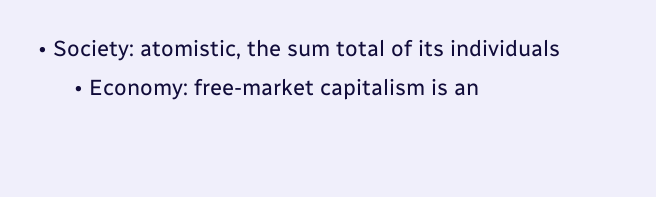• Society: atomistic, the sum total of its individuals
      • Economy: free-market capitalism is an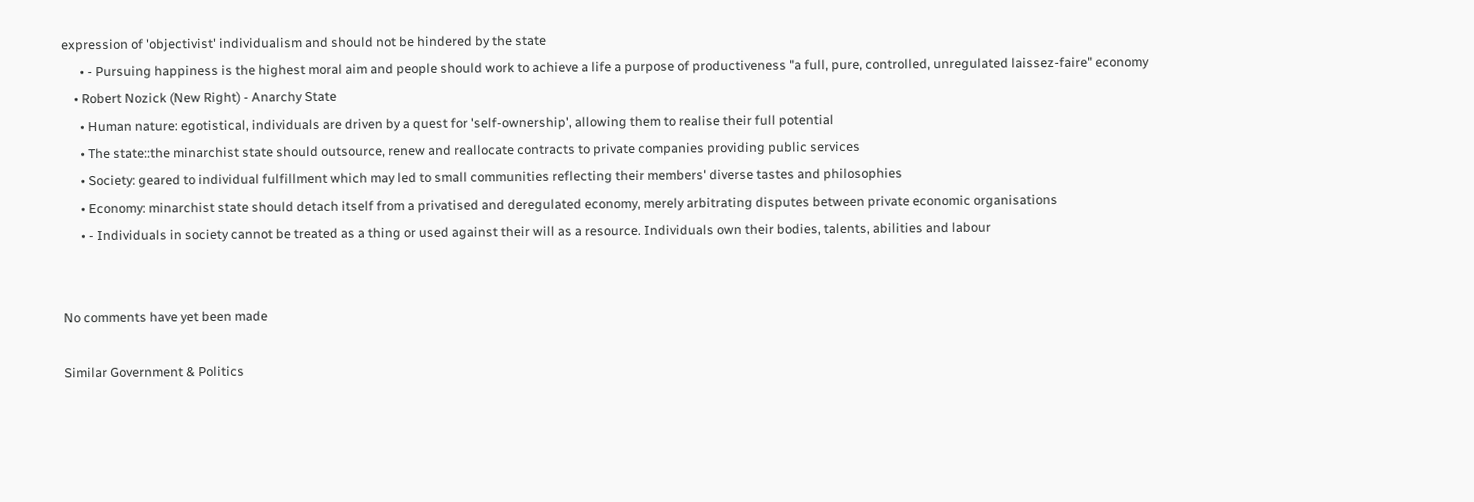expression of 'objectivist' individualism and should not be hindered by the state
      • - Pursuing happiness is the highest moral aim and people should work to achieve a life a purpose of productiveness "a full, pure, controlled, unregulated laissez-faire" economy
    • Robert Nozick (New Right) - Anarchy State
      • Human nature: egotistical, individuals are driven by a quest for 'self-ownership', allowing them to realise their full potential
      • The state::the minarchist state should outsource, renew and reallocate contracts to private companies providing public services
      • Society: geared to individual fulfillment which may led to small communities reflecting their members' diverse tastes and philosophies
      • Economy: minarchist state should detach itself from a privatised and deregulated economy, merely arbitrating disputes between private economic organisations
      • - Individuals in society cannot be treated as a thing or used against their will as a resource. Individuals own their bodies, talents, abilities and labour


No comments have yet been made

Similar Government & Politics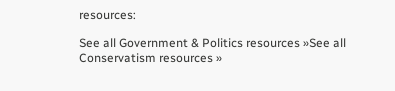resources:

See all Government & Politics resources »See all Conservatism resources »